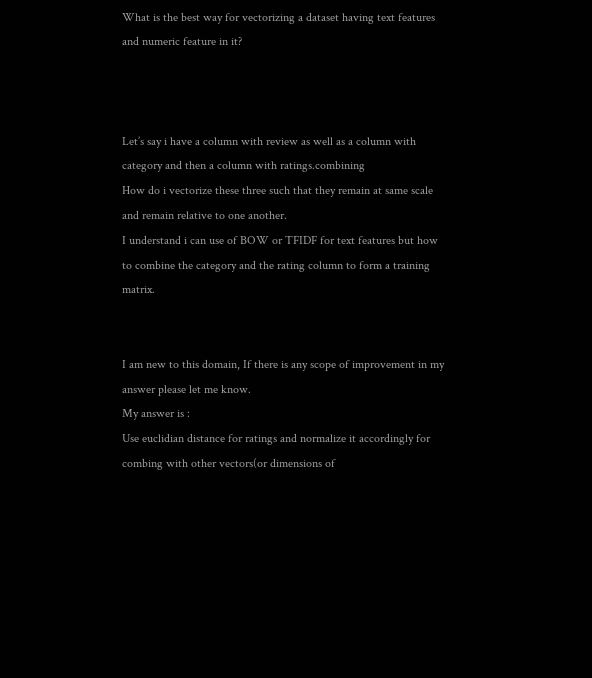What is the best way for vectorizing a dataset having text features and numeric feature in it?



Let’s say i have a column with review as well as a column with category and then a column with ratings.combining
How do i vectorize these three such that they remain at same scale and remain relative to one another.
I understand i can use of BOW or TFIDF for text features but how to combine the category and the rating column to form a training matrix.


I am new to this domain, If there is any scope of improvement in my answer please let me know.
My answer is :
Use euclidian distance for ratings and normalize it accordingly for combing with other vectors(or dimensions of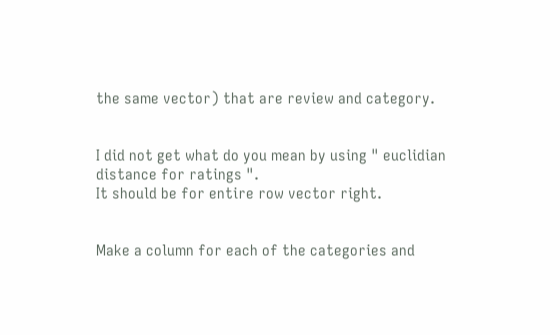the same vector) that are review and category.


I did not get what do you mean by using " euclidian distance for ratings ".
It should be for entire row vector right.


Make a column for each of the categories and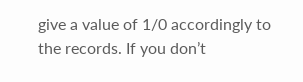give a value of 1/0 accordingly to the records. If you don’t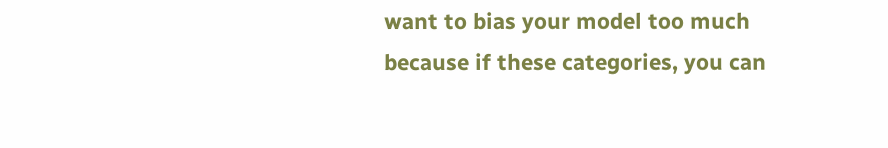want to bias your model too much because if these categories, you can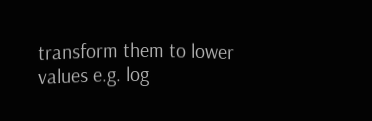transform them to lower values e.g. log